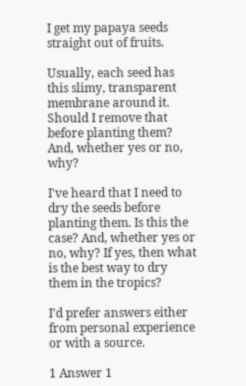I get my papaya seeds straight out of fruits.

Usually, each seed has this slimy, transparent membrane around it. Should I remove that before planting them? And, whether yes or no, why?

I've heard that I need to dry the seeds before planting them. Is this the case? And, whether yes or no, why? If yes, then what is the best way to dry them in the tropics?

I'd prefer answers either from personal experience or with a source.

1 Answer 1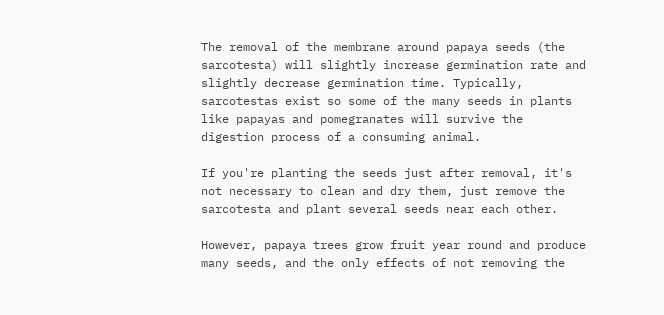The removal of the membrane around papaya seeds (the sarcotesta) will slightly increase germination rate and slightly decrease germination time. Typically, sarcotestas exist so some of the many seeds in plants like papayas and pomegranates will survive the digestion process of a consuming animal.

If you're planting the seeds just after removal, it's not necessary to clean and dry them, just remove the sarcotesta and plant several seeds near each other.

However, papaya trees grow fruit year round and produce many seeds, and the only effects of not removing the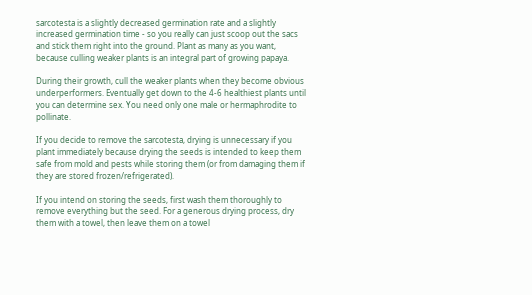sarcotesta is a slightly decreased germination rate and a slightly increased germination time - so you really can just scoop out the sacs and stick them right into the ground. Plant as many as you want, because culling weaker plants is an integral part of growing papaya.

During their growth, cull the weaker plants when they become obvious underperformers. Eventually get down to the 4-6 healthiest plants until you can determine sex. You need only one male or hermaphrodite to pollinate.

If you decide to remove the sarcotesta, drying is unnecessary if you plant immediately because drying the seeds is intended to keep them safe from mold and pests while storing them (or from damaging them if they are stored frozen/refrigerated).

If you intend on storing the seeds, first wash them thoroughly to remove everything but the seed. For a generous drying process, dry them with a towel, then leave them on a towel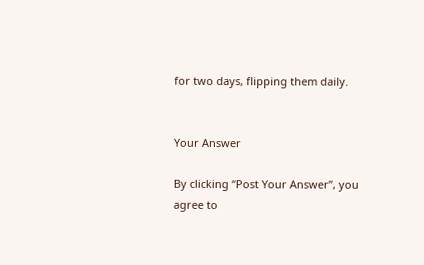for two days, flipping them daily.


Your Answer

By clicking “Post Your Answer”, you agree to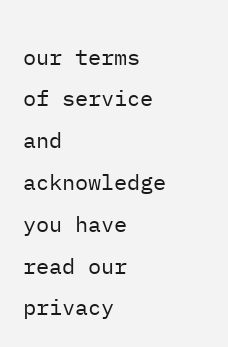our terms of service and acknowledge you have read our privacy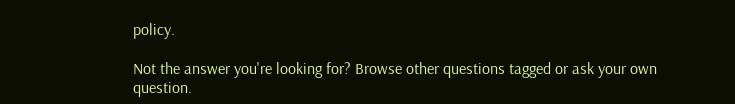policy.

Not the answer you're looking for? Browse other questions tagged or ask your own question.